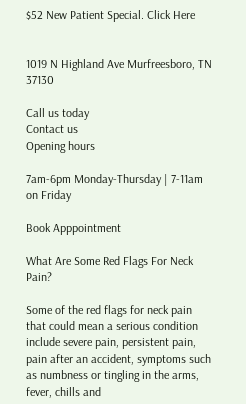$52 New Patient Special. Click Here


1019 N Highland Ave Murfreesboro, TN 37130

Call us today
Contact us
Opening hours

7am-6pm Monday-Thursday | 7-11am on Friday

Book Apppointment

What Are Some Red Flags For Neck Pain?

Some of the red flags for neck pain that could mean a serious condition include severe pain, persistent pain, pain after an accident, symptoms such as numbness or tingling in the arms, fever, chills and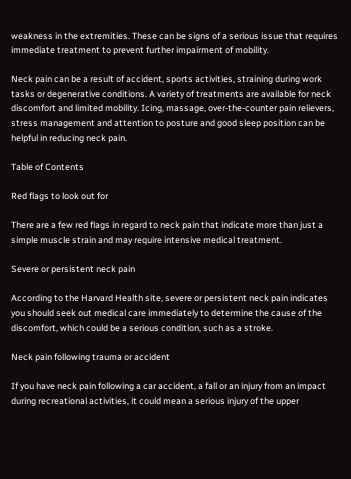weakness in the extremities. These can be signs of a serious issue that requires immediate treatment to prevent further impairment of mobility.

Neck pain can be a result of accident, sports activities, straining during work tasks or degenerative conditions. A variety of treatments are available for neck discomfort and limited mobility. Icing, massage, over-the-counter pain relievers, stress management and attention to posture and good sleep position can be helpful in reducing neck pain.

Table of Contents

Red flags to look out for

There are a few red flags in regard to neck pain that indicate more than just a simple muscle strain and may require intensive medical treatment.

Severe or persistent neck pain

According to the Harvard Health site, severe or persistent neck pain indicates you should seek out medical care immediately to determine the cause of the discomfort, which could be a serious condition, such as a stroke.

Neck pain following trauma or accident

If you have neck pain following a car accident, a fall or an injury from an impact during recreational activities, it could mean a serious injury of the upper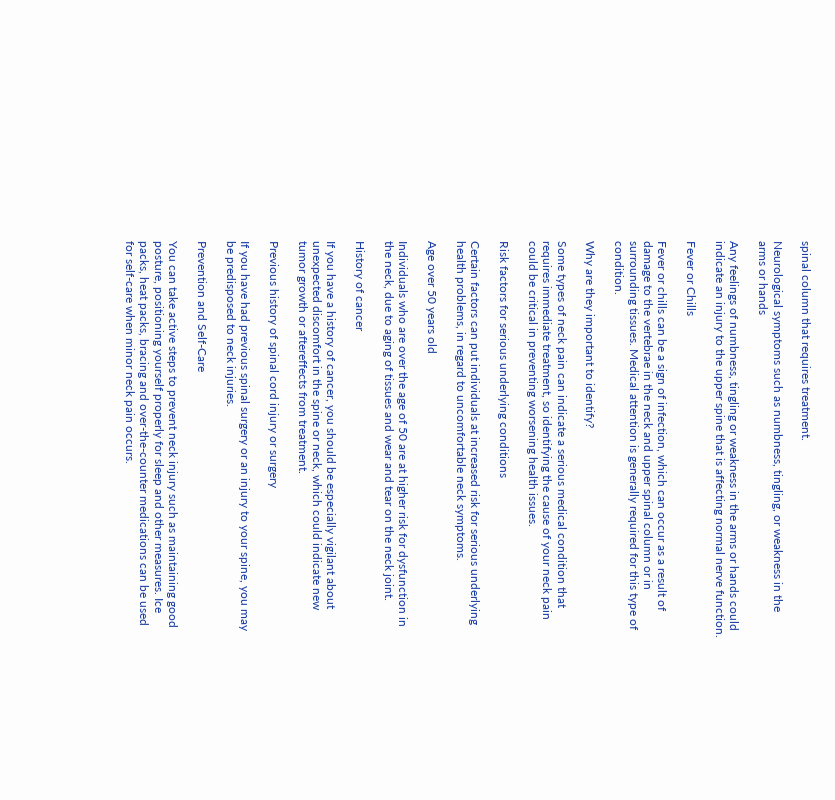spinal column that requires treatment.

Neurological symptoms such as numbness, tingling, or weakness in the arms or hands

Any feelings of numbness, tingling or weakness in the arms or hands could indicate an injury to the upper spine that is affecting normal nerve function.

Fever or Chills

Fever or chills can be a sign of infection, which can occur as a result of damage to the vertebrae in the neck and upper spinal column or in surrounding tissues. Medical attention is generally required for this type of condition.

Why are they important to identify?

Some types of neck pain can indicate a serious medical condition that requires immediate treatment, so identifying the cause of your neck pain could be critical in preventing worsening health issues.

Risk factors for serious underlying conditions

Certain factors can put individuals at increased risk for serious underlying health problems, in regard to uncomfortable neck symptoms.

Age over 50 years old

Individuals who are over the age of 50 are at higher risk for dysfunction in the neck, due to aging of tissues and wear and tear on the neck joint.

History of cancer

If you have a history of cancer, you should be especially vigilant about unexpected discomfort in the spine or neck, which could indicate new tumor growth or aftereffects from treatment.

Previous history of spinal cord injury or surgery

If you have had previous spinal surgery or an injury to your spine, you may be predisposed to neck injuries.

Prevention and Self-Care

You can take active steps to prevent neck injury such as maintaining good posture, positioning yourself properly for sleep and other measures. Ice packs, heat packs, bracing and over-the-counter medications can be used for self-care when minor neck pain occurs.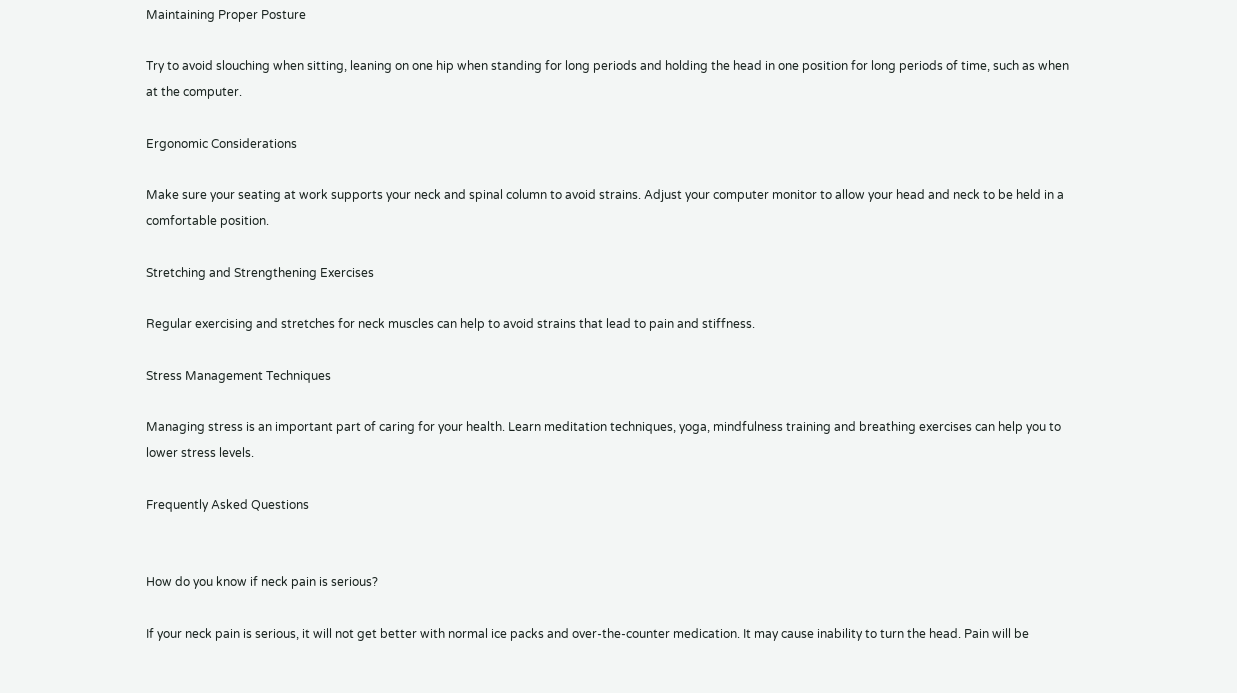Maintaining Proper Posture

Try to avoid slouching when sitting, leaning on one hip when standing for long periods and holding the head in one position for long periods of time, such as when at the computer.

Ergonomic Considerations

Make sure your seating at work supports your neck and spinal column to avoid strains. Adjust your computer monitor to allow your head and neck to be held in a comfortable position.

Stretching and Strengthening Exercises

Regular exercising and stretches for neck muscles can help to avoid strains that lead to pain and stiffness.

Stress Management Techniques

Managing stress is an important part of caring for your health. Learn meditation techniques, yoga, mindfulness training and breathing exercises can help you to lower stress levels.

Frequently Asked Questions


How do you know if neck pain is serious?

If your neck pain is serious, it will not get better with normal ice packs and over-the-counter medication. It may cause inability to turn the head. Pain will be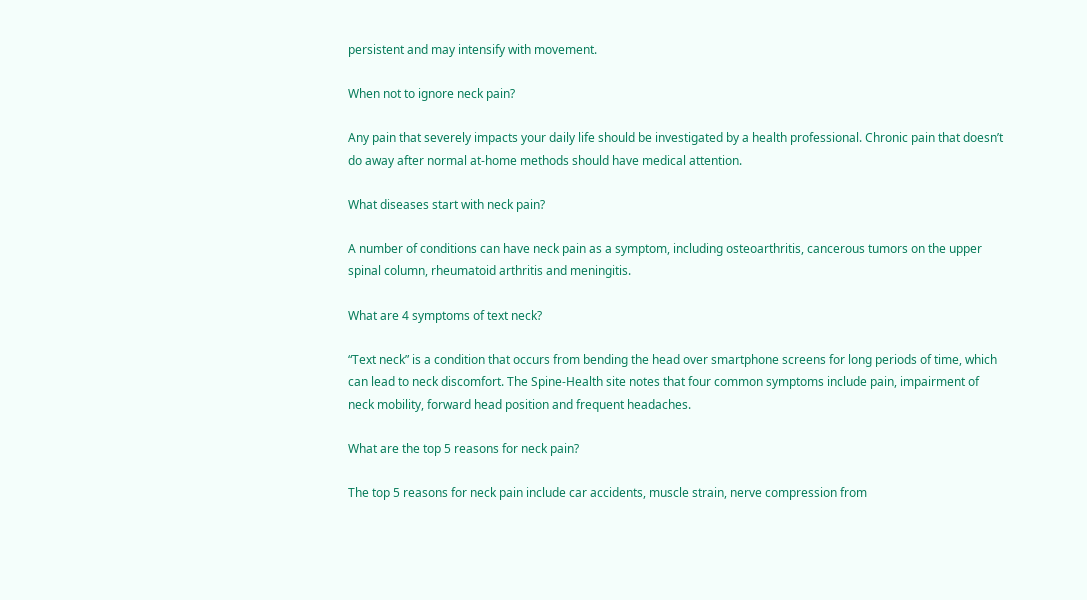persistent and may intensify with movement.

When not to ignore neck pain?

Any pain that severely impacts your daily life should be investigated by a health professional. Chronic pain that doesn’t do away after normal at-home methods should have medical attention.

What diseases start with neck pain?

A number of conditions can have neck pain as a symptom, including osteoarthritis, cancerous tumors on the upper spinal column, rheumatoid arthritis and meningitis.

What are 4 symptoms of text neck?

“Text neck” is a condition that occurs from bending the head over smartphone screens for long periods of time, which can lead to neck discomfort. The Spine-Health site notes that four common symptoms include pain, impairment of neck mobility, forward head position and frequent headaches.

What are the top 5 reasons for neck pain?

The top 5 reasons for neck pain include car accidents, muscle strain, nerve compression from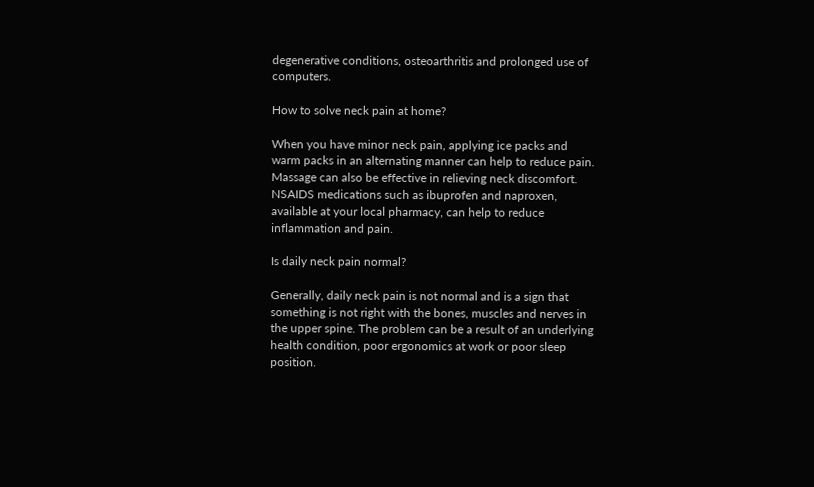degenerative conditions, osteoarthritis and prolonged use of computers.

How to solve neck pain at home?

When you have minor neck pain, applying ice packs and warm packs in an alternating manner can help to reduce pain. Massage can also be effective in relieving neck discomfort. NSAIDS medications such as ibuprofen and naproxen, available at your local pharmacy, can help to reduce inflammation and pain.

Is daily neck pain normal?

Generally, daily neck pain is not normal and is a sign that something is not right with the bones, muscles and nerves in the upper spine. The problem can be a result of an underlying health condition, poor ergonomics at work or poor sleep position.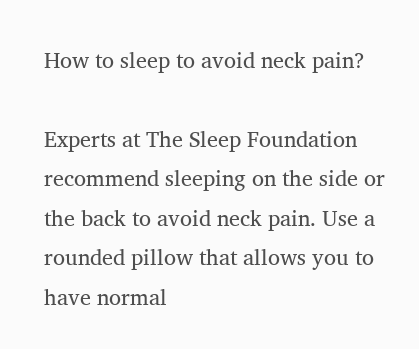How to sleep to avoid neck pain?

Experts at The Sleep Foundation recommend sleeping on the side or the back to avoid neck pain. Use a rounded pillow that allows you to have normal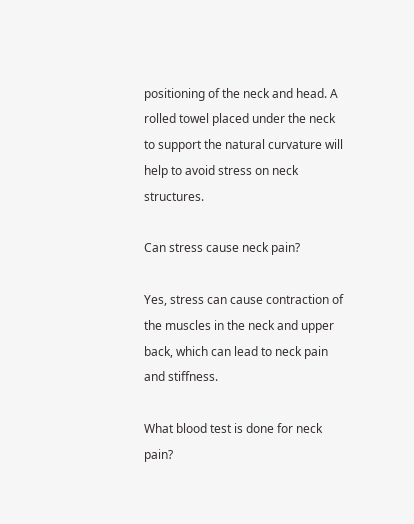positioning of the neck and head. A rolled towel placed under the neck to support the natural curvature will help to avoid stress on neck structures.

Can stress cause neck pain?

Yes, stress can cause contraction of the muscles in the neck and upper back, which can lead to neck pain and stiffness.

What blood test is done for neck pain?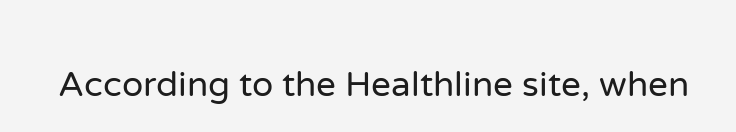According to the Healthline site, when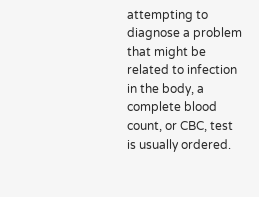attempting to diagnose a problem that might be related to infection in the body, a complete blood count, or CBC, test is usually ordered.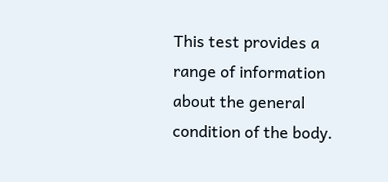This test provides a range of information about the general condition of the body.